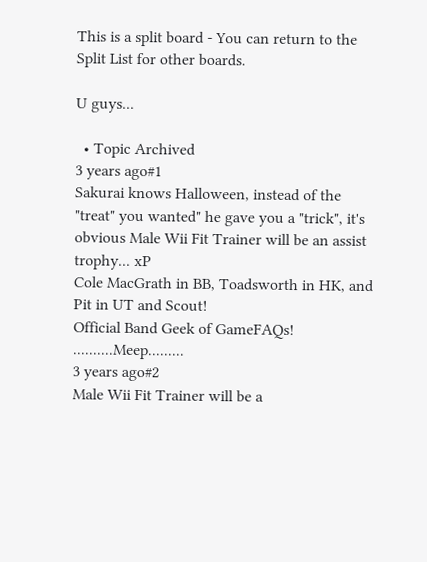This is a split board - You can return to the Split List for other boards.

U guys...

  • Topic Archived
3 years ago#1
Sakurai knows Halloween, instead of the "treat" you wanted" he gave you a "trick", it's obvious Male Wii Fit Trainer will be an assist trophy... xP
Cole MacGrath in BB, Toadsworth in HK, and Pit in UT and Scout!
Official Band Geek of GameFAQs! ..........Meep.........
3 years ago#2
Male Wii Fit Trainer will be a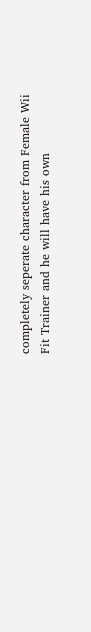completely seperate character from Female Wii Fit Trainer and he will have his own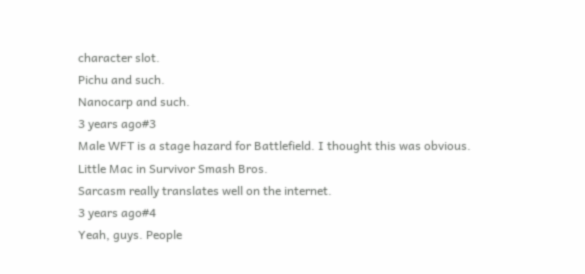character slot.
Pichu and such.
Nanocarp and such.
3 years ago#3
Male WFT is a stage hazard for Battlefield. I thought this was obvious.
Little Mac in Survivor Smash Bros.
Sarcasm really translates well on the internet.
3 years ago#4
Yeah, guys. People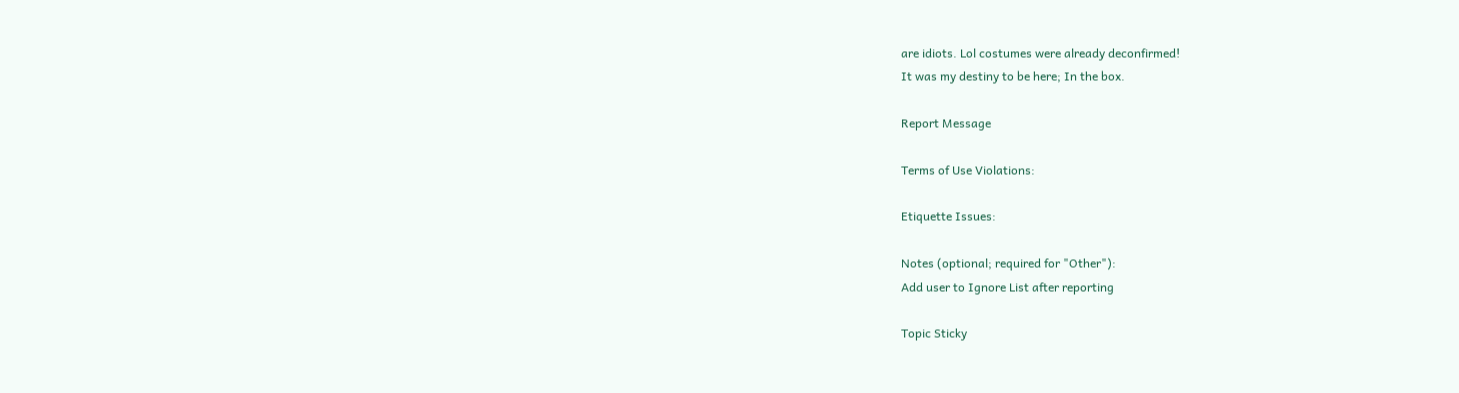are idiots. Lol costumes were already deconfirmed!
It was my destiny to be here; In the box.

Report Message

Terms of Use Violations:

Etiquette Issues:

Notes (optional; required for "Other"):
Add user to Ignore List after reporting

Topic Sticky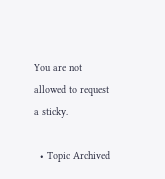You are not allowed to request a sticky.

  • Topic Archived